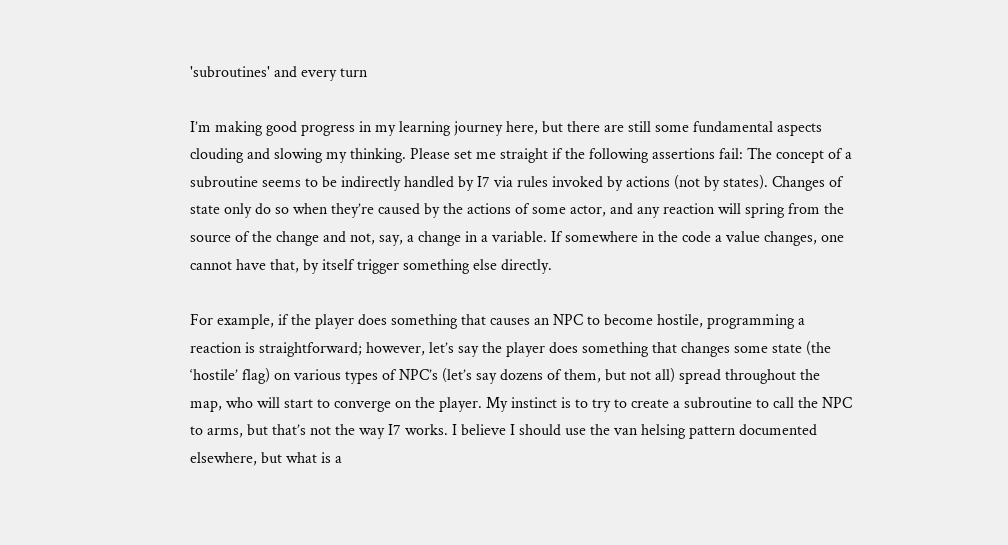'subroutines' and every turn

I’m making good progress in my learning journey here, but there are still some fundamental aspects clouding and slowing my thinking. Please set me straight if the following assertions fail: The concept of a subroutine seems to be indirectly handled by I7 via rules invoked by actions (not by states). Changes of state only do so when they’re caused by the actions of some actor, and any reaction will spring from the source of the change and not, say, a change in a variable. If somewhere in the code a value changes, one cannot have that, by itself trigger something else directly.

For example, if the player does something that causes an NPC to become hostile, programming a reaction is straightforward; however, let’s say the player does something that changes some state (the ‘hostile’ flag) on various types of NPC’s (let’s say dozens of them, but not all) spread throughout the map, who will start to converge on the player. My instinct is to try to create a subroutine to call the NPC to arms, but that’s not the way I7 works. I believe I should use the van helsing pattern documented elsewhere, but what is a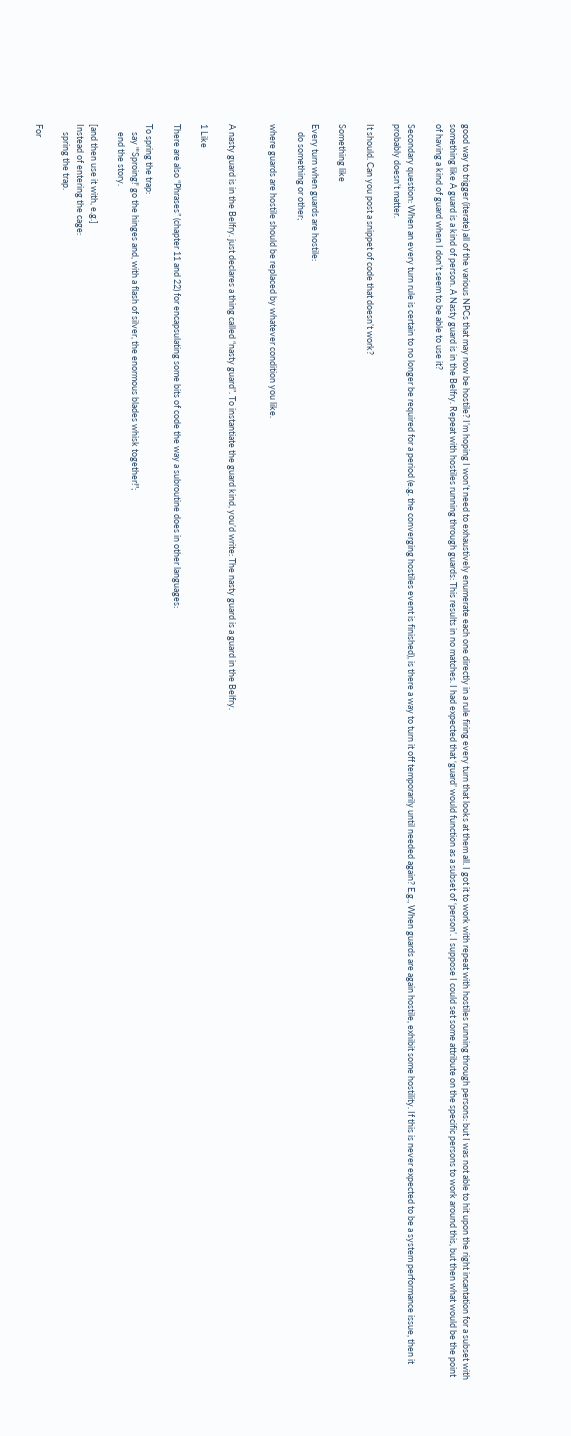good way to trigger (iterate) all of the various NPCs that may now be hostile? I’m hoping I won’t need to exhaustively enumerate each one directly in a rule firing every turn that looks at them all. I got it to work with repeat with hostiles running through persons: but I was not able to hit upon the right incantation for a subset with something like A guard is a kind of person. A Nasty guard is in the Belfry. Repeat with hostiles running through guards: This results in no matches. I had expected that ‘guard’ would function as a subset of ‘person’. I suppose I could set some attribute on the specific persons to work around this, but then what would be the point of having a kind of guard when I don’t seem to be able to use it?

Secondary question: When an every turn rule is certain to no longer be required for a period (e.g. the converging hostiles event is finished), is there a way to turn it off temporarily until needed again? E.g., When guards are again hostile, exhibit some hostility. If this is never expected to be a system performance issue, then it probably doesn’t matter.

It should. Can you post a snippet of code that doesn’t work?

Something like

Every turn when guards are hostile:
    do something or other;

where guards are hostile should be replaced by whatever condition you like.


A nasty guard is in the Belfry. just declares a thing called “nasty guard”. To instantiate the guard kind, you’d write: The nasty guard is a guard in the Belfry.

1 Like

There are also “Phrases” (chapter 11 and 22) for encapsulating some bits of code the way a subroutine does in other languages:

To spring the trap:
    say "'Sproing!' go the hinges and, with a flash of silver, the enormous blades whisk together!";
    end the story.

[and then use it with, e.g.]
Instead of entering the cage:
    spring the trap.

For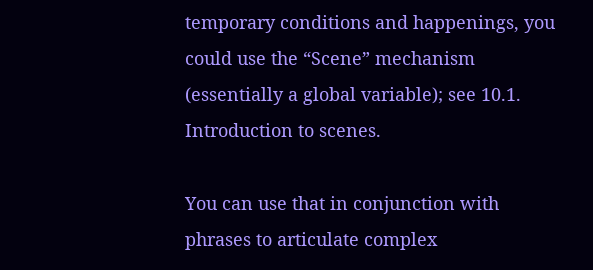temporary conditions and happenings, you could use the “Scene” mechanism (essentially a global variable); see 10.1. Introduction to scenes.

You can use that in conjunction with phrases to articulate complex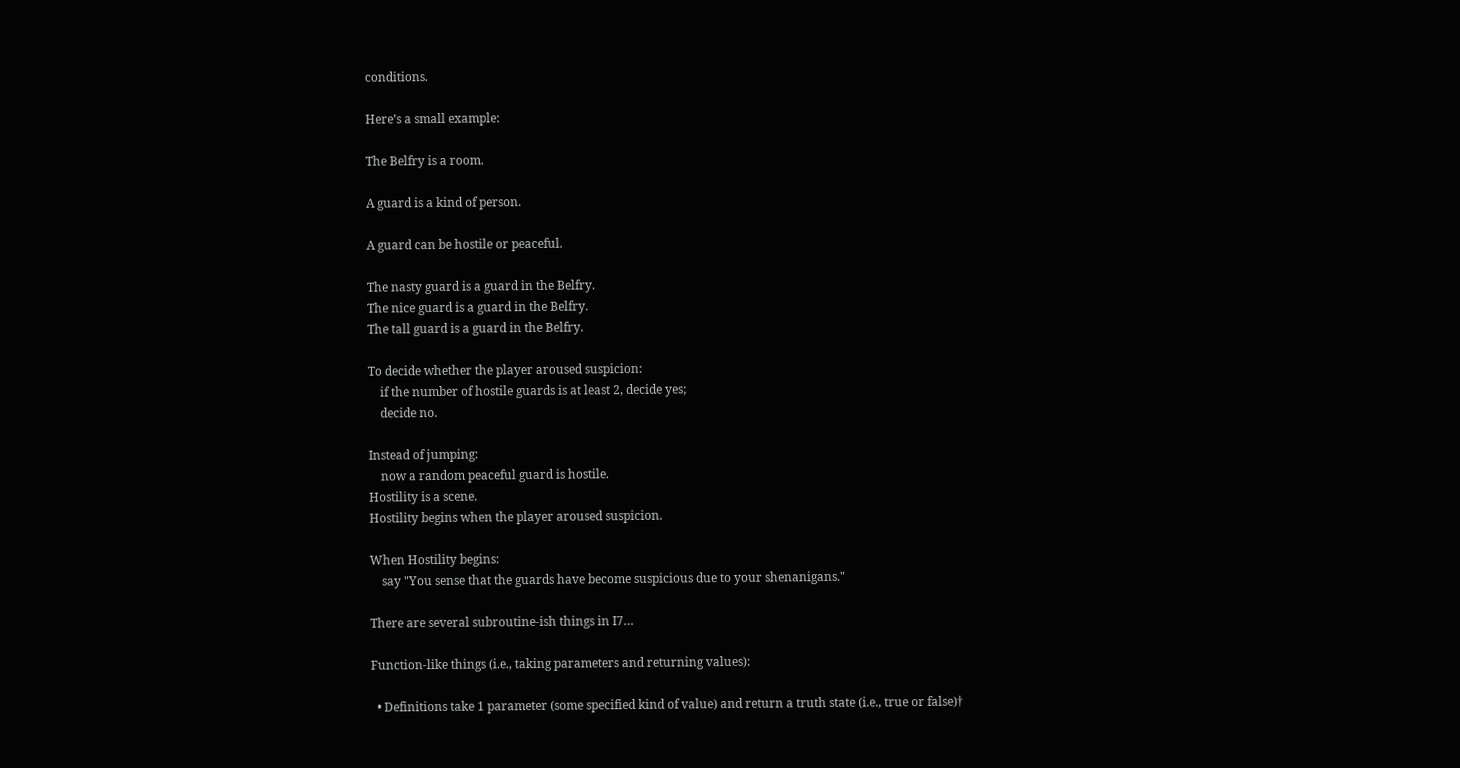conditions.

Here’s a small example:

The Belfry is a room.

A guard is a kind of person.

A guard can be hostile or peaceful.

The nasty guard is a guard in the Belfry.
The nice guard is a guard in the Belfry.
The tall guard is a guard in the Belfry.

To decide whether the player aroused suspicion:
    if the number of hostile guards is at least 2, decide yes;
    decide no.

Instead of jumping:
    now a random peaceful guard is hostile.
Hostility is a scene.
Hostility begins when the player aroused suspicion.

When Hostility begins:
    say "You sense that the guards have become suspicious due to your shenanigans."

There are several subroutine-ish things in I7…

Function-like things (i.e., taking parameters and returning values):

  • Definitions take 1 parameter (some specified kind of value) and return a truth state (i.e., true or false)†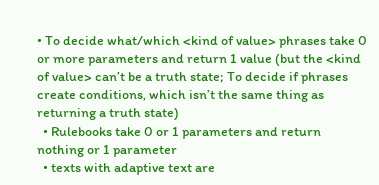• To decide what/which <kind of value> phrases take 0 or more parameters and return 1 value (but the <kind of value> can’t be a truth state; To decide if phrases create conditions, which isn’t the same thing as returning a truth state)
  • Rulebooks take 0 or 1 parameters and return nothing or 1 parameter
  • texts with adaptive text are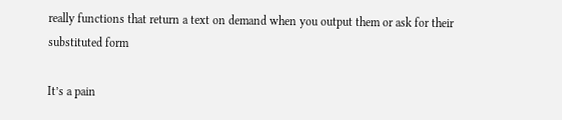really functions that return a text on demand when you output them or ask for their substituted form

It’s a pain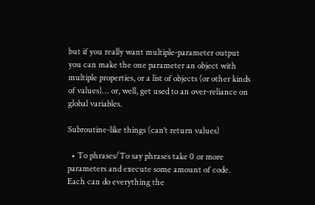but if you really want multiple-parameter output you can make the one parameter an object with multiple properties, or a list of objects (or other kinds of values)… or, well, get used to an over-reliance on global variables.

Subroutine-like things (can’t return values)

  • To phrases/To say phrases take 0 or more parameters and execute some amount of code. Each can do everything the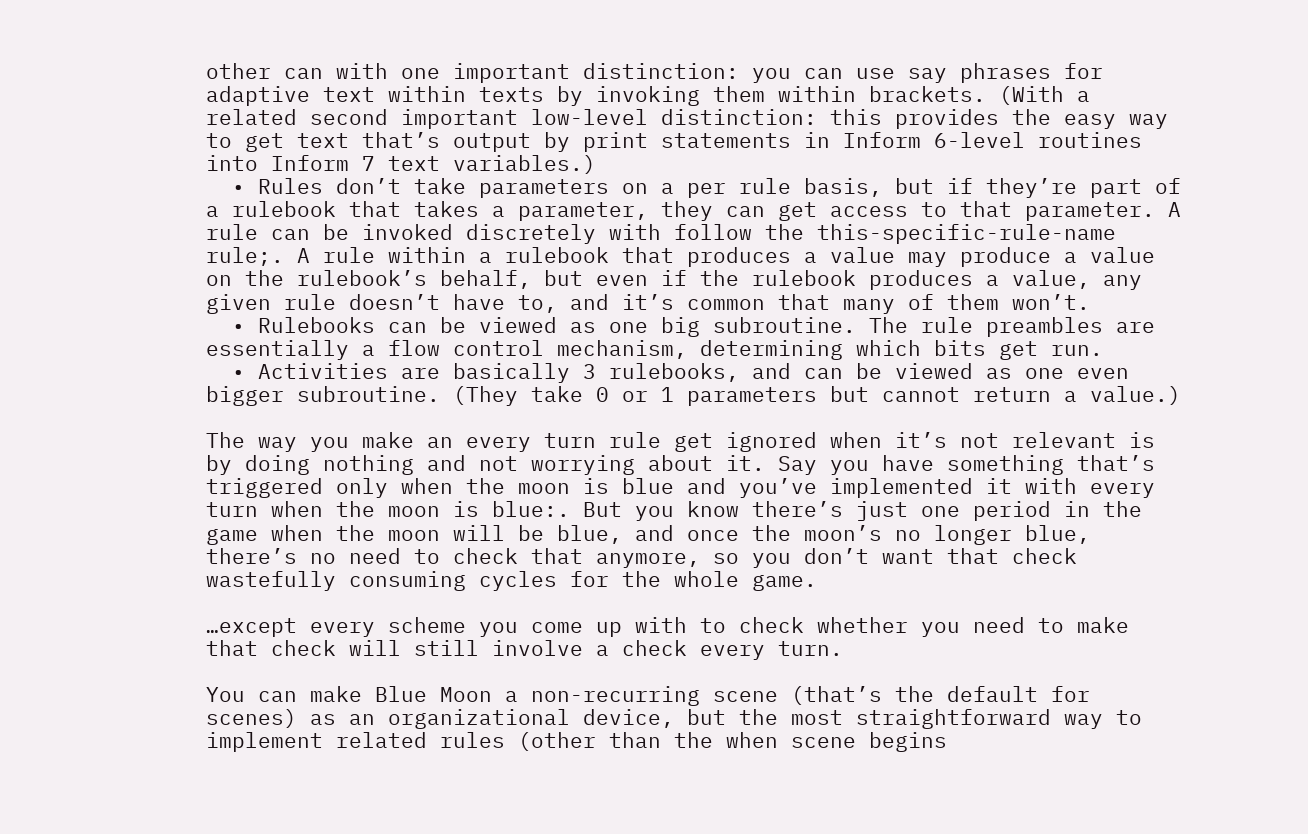other can with one important distinction: you can use say phrases for adaptive text within texts by invoking them within brackets. (With a related second important low-level distinction: this provides the easy way to get text that’s output by print statements in Inform 6-level routines into Inform 7 text variables.)
  • Rules don’t take parameters on a per rule basis, but if they’re part of a rulebook that takes a parameter, they can get access to that parameter. A rule can be invoked discretely with follow the this-specific-rule-name rule;. A rule within a rulebook that produces a value may produce a value on the rulebook’s behalf, but even if the rulebook produces a value, any given rule doesn’t have to, and it’s common that many of them won’t.
  • Rulebooks can be viewed as one big subroutine. The rule preambles are essentially a flow control mechanism, determining which bits get run.
  • Activities are basically 3 rulebooks, and can be viewed as one even bigger subroutine. (They take 0 or 1 parameters but cannot return a value.)

The way you make an every turn rule get ignored when it’s not relevant is by doing nothing and not worrying about it. Say you have something that’s triggered only when the moon is blue and you’ve implemented it with every turn when the moon is blue:. But you know there’s just one period in the game when the moon will be blue, and once the moon’s no longer blue, there’s no need to check that anymore, so you don’t want that check wastefully consuming cycles for the whole game.

…except every scheme you come up with to check whether you need to make that check will still involve a check every turn.

You can make Blue Moon a non-recurring scene (that’s the default for scenes) as an organizational device, but the most straightforward way to implement related rules (other than the when scene begins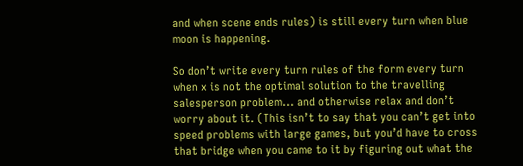and when scene ends rules) is still every turn when blue moon is happening.

So don’t write every turn rules of the form every turn when x is not the optimal solution to the travelling salesperson problem... and otherwise relax and don’t worry about it. (This isn’t to say that you can’t get into speed problems with large games, but you’d have to cross that bridge when you came to it by figuring out what the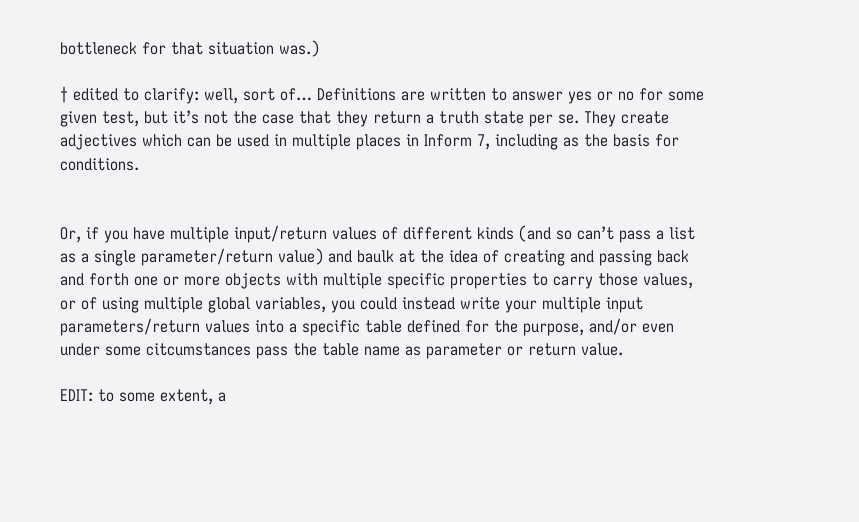bottleneck for that situation was.)

† edited to clarify: well, sort of… Definitions are written to answer yes or no for some given test, but it’s not the case that they return a truth state per se. They create adjectives which can be used in multiple places in Inform 7, including as the basis for conditions.


Or, if you have multiple input/return values of different kinds (and so can’t pass a list as a single parameter/return value) and baulk at the idea of creating and passing back and forth one or more objects with multiple specific properties to carry those values, or of using multiple global variables, you could instead write your multiple input parameters/return values into a specific table defined for the purpose, and/or even under some citcumstances pass the table name as parameter or return value.

EDIT: to some extent, a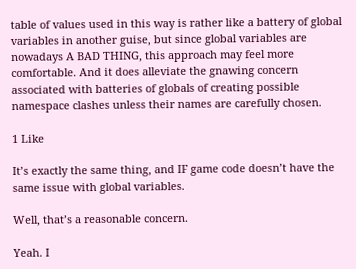table of values used in this way is rather like a battery of global variables in another guise, but since global variables are nowadays A BAD THING, this approach may feel more comfortable. And it does alleviate the gnawing concern associated with batteries of globals of creating possible namespace clashes unless their names are carefully chosen.

1 Like

It’s exactly the same thing, and IF game code doesn’t have the same issue with global variables.

Well, that’s a reasonable concern.

Yeah. I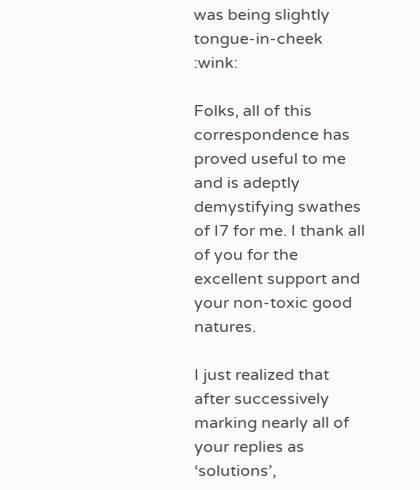was being slightly tongue-in-cheek :wink:

Folks, all of this correspondence has proved useful to me and is adeptly demystifying swathes of I7 for me. I thank all of you for the excellent support and your non-toxic good natures.

I just realized that after successively marking nearly all of your replies as ‘solutions’,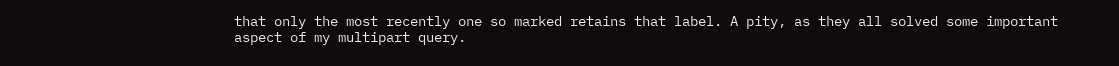that only the most recently one so marked retains that label. A pity, as they all solved some important aspect of my multipart query.